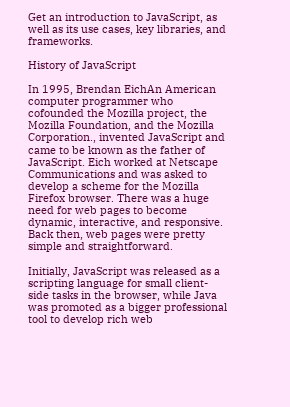Get an introduction to JavaScript, as well as its use cases, key libraries, and frameworks.

History of JavaScript

In 1995, Brendan EichAn American computer programmer who cofounded the Mozilla project, the Mozilla Foundation, and the Mozilla Corporation., invented JavaScript and came to be known as the father of JavaScript. Eich worked at Netscape Communications and was asked to develop a scheme for the Mozilla Firefox browser. There was a huge need for web pages to become dynamic, interactive, and responsive. Back then, web pages were pretty simple and straightforward.

Initially, JavaScript was released as a scripting language for small client-side tasks in the browser, while Java was promoted as a bigger professional tool to develop rich web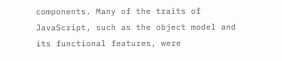components. Many of the traits of JavaScript, such as the object model and its functional features, were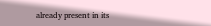already present in its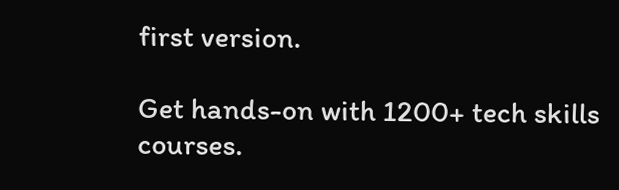first version.

Get hands-on with 1200+ tech skills courses.